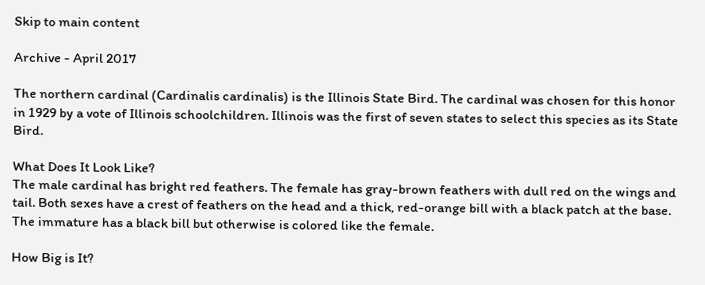Skip to main content

Archive - April 2017

The northern cardinal (Cardinalis cardinalis) is the Illinois State Bird. The cardinal was chosen for this honor in 1929 by a vote of Illinois schoolchildren. Illinois was the first of seven states to select this species as its State Bird.

What Does It Look Like?
The male cardinal has bright red feathers. The female has gray-brown feathers with dull red on the wings and tail. Both sexes have a crest of feathers on the head and a thick, red-orange bill with a black patch at the base. The immature has a black bill but otherwise is colored like the female.

How Big is It?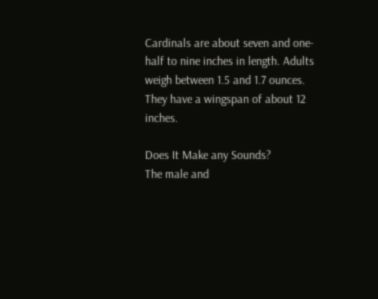Cardinals are about seven and one-half to nine inches in length. Adults weigh between 1.5 and 1.7 ounces. They have a wingspan of about 12 inches.

Does It Make any Sounds?
The male and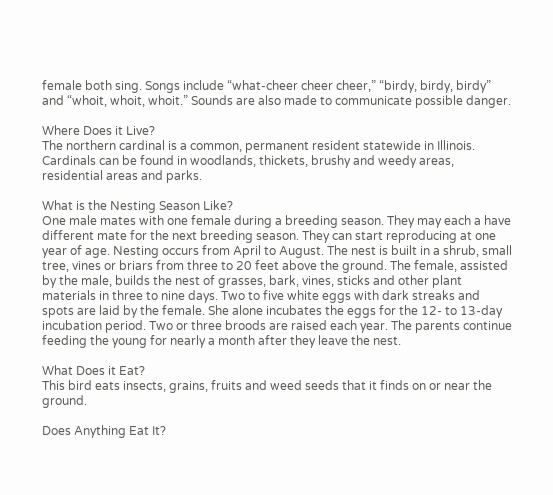female both sing. Songs include “what-cheer cheer cheer,” “birdy, birdy, birdy” and “whoit, whoit, whoit.” Sounds are also made to communicate possible danger.

Where Does it Live?
The northern cardinal is a common, permanent resident statewide in Illinois. Cardinals can be found in woodlands, thickets, brushy and weedy areas, residential areas and parks.

What is the Nesting Season Like?
One male mates with one female during a breeding season. They may each a have different mate for the next breeding season. They can start reproducing at one year of age. Nesting occurs from April to August. The nest is built in a shrub, small tree, vines or briars from three to 20 feet above the ground. The female, assisted by the male, builds the nest of grasses, bark, vines, sticks and other plant materials in three to nine days. Two to five white eggs with dark streaks and spots are laid by the female. She alone incubates the eggs for the 12- to 13-day incubation period. Two or three broods are raised each year. The parents continue feeding the young for nearly a month after they leave the nest.

What Does it Eat?
This bird eats insects, grains, fruits and weed seeds that it finds on or near the ground.

Does Anything Eat It?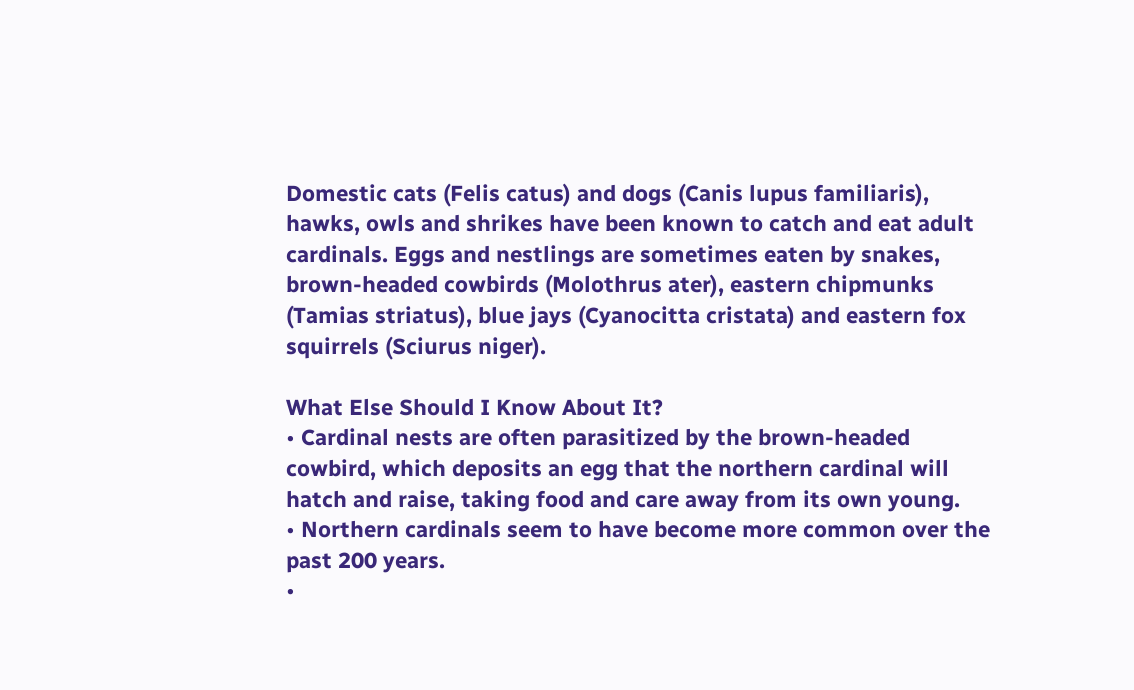Domestic cats (Felis catus) and dogs (Canis lupus familiaris), hawks, owls and shrikes have been known to catch and eat adult cardinals. Eggs and nestlings are sometimes eaten by snakes, brown-headed cowbirds (Molothrus ater), eastern chipmunks (Tamias striatus), blue jays (Cyanocitta cristata) and eastern fox squirrels (Sciurus niger).

What Else Should I Know About It?
• Cardinal nests are often parasitized by the brown-headed cowbird, which deposits an egg that the northern cardinal will hatch and raise, taking food and care away from its own young.
• Northern cardinals seem to have become more common over the past 200 years.
•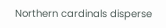Northern cardinals disperse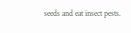seeds and eat insect pests.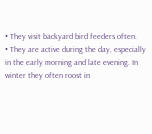• They visit backyard bird feeders often.
• They are active during the day, especially in the early morning and late evening. In winter they often roost in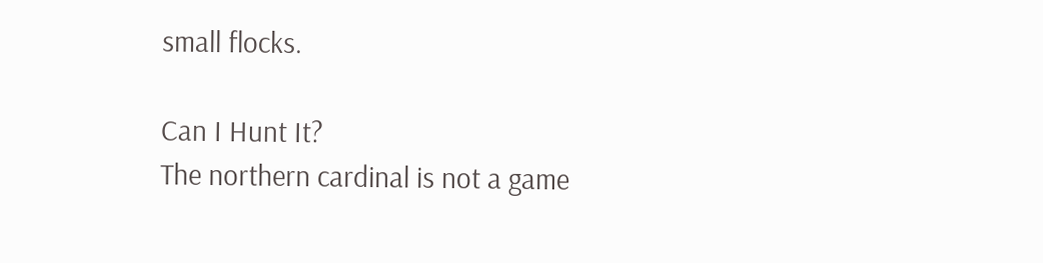small flocks.

Can I Hunt It?
The northern cardinal is not a game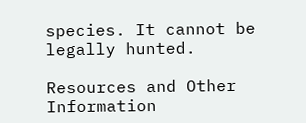species. It cannot be legally hunted.

Resources and Other Information